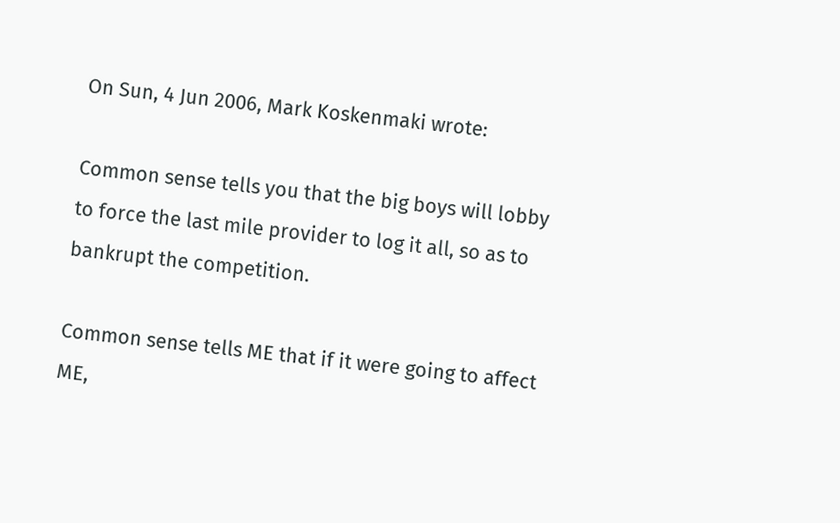On Sun, 4 Jun 2006, Mark Koskenmaki wrote:

Common sense tells you that the big boys will lobby to force the last mile provider to log it all, so as to bankrupt the competition.

Common sense tells ME that if it were going to affect ME,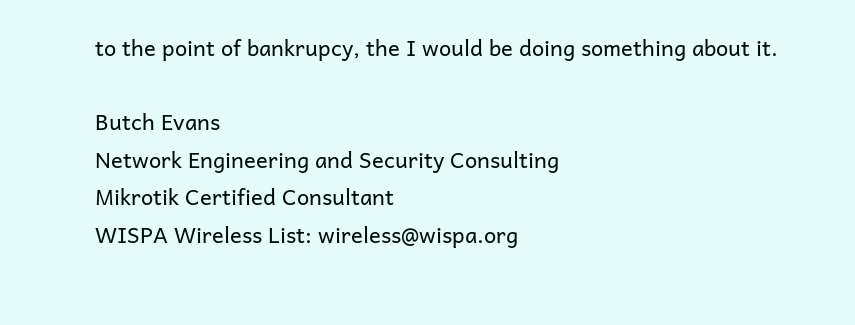to the point of bankrupcy, the I would be doing something about it.

Butch Evans
Network Engineering and Security Consulting
Mikrotik Certified Consultant
WISPA Wireless List: wireless@wispa.org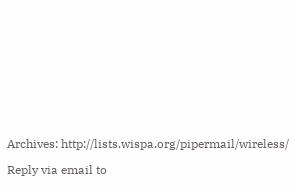Archives: http://lists.wispa.org/pipermail/wireless/

Reply via email to